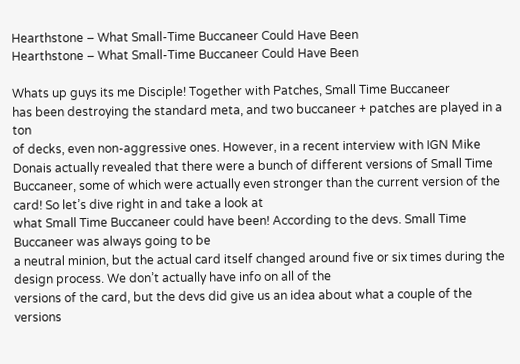Hearthstone – What Small-Time Buccaneer Could Have Been
Hearthstone – What Small-Time Buccaneer Could Have Been

Whats up guys its me Disciple! Together with Patches, Small Time Buccaneer
has been destroying the standard meta, and two buccaneer + patches are played in a ton
of decks, even non-aggressive ones. However, in a recent interview with IGN Mike
Donais actually revealed that there were a bunch of different versions of Small Time
Buccaneer, some of which were actually even stronger than the current version of the card! So let’s dive right in and take a look at
what Small Time Buccaneer could have been! According to the devs. Small Time Buccaneer was always going to be
a neutral minion, but the actual card itself changed around five or six times during the
design process. We don’t actually have info on all of the
versions of the card, but the devs did give us an idea about what a couple of the versions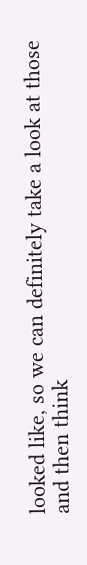looked like, so we can definitely take a look at those and then think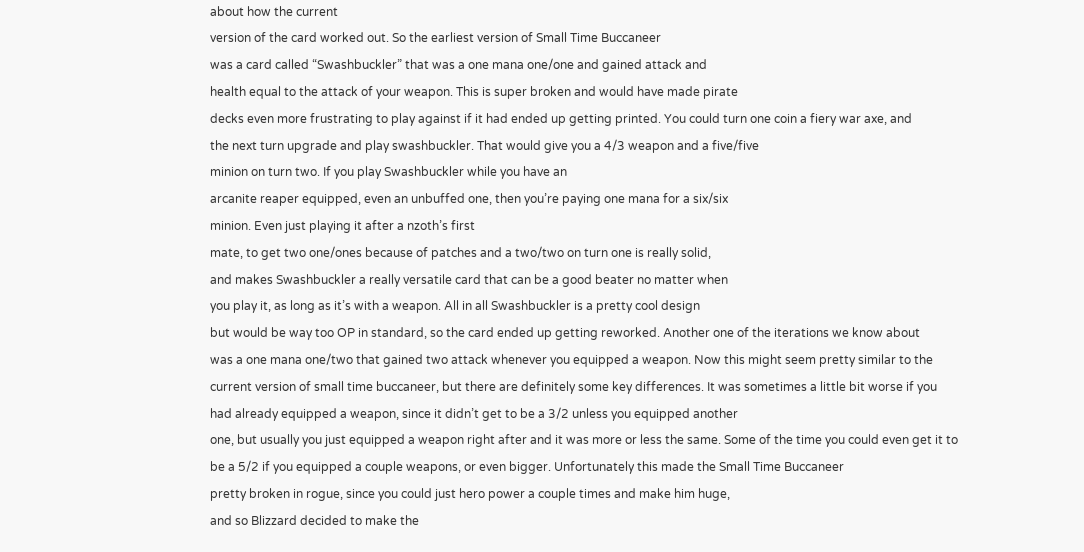about how the current
version of the card worked out. So the earliest version of Small Time Buccaneer
was a card called “Swashbuckler” that was a one mana one/one and gained attack and
health equal to the attack of your weapon. This is super broken and would have made pirate
decks even more frustrating to play against if it had ended up getting printed. You could turn one coin a fiery war axe, and
the next turn upgrade and play swashbuckler. That would give you a 4/3 weapon and a five/five
minion on turn two. If you play Swashbuckler while you have an
arcanite reaper equipped, even an unbuffed one, then you’re paying one mana for a six/six
minion. Even just playing it after a nzoth’s first
mate, to get two one/ones because of patches and a two/two on turn one is really solid,
and makes Swashbuckler a really versatile card that can be a good beater no matter when
you play it, as long as it’s with a weapon. All in all Swashbuckler is a pretty cool design
but would be way too OP in standard, so the card ended up getting reworked. Another one of the iterations we know about
was a one mana one/two that gained two attack whenever you equipped a weapon. Now this might seem pretty similar to the
current version of small time buccaneer, but there are definitely some key differences. It was sometimes a little bit worse if you
had already equipped a weapon, since it didn’t get to be a 3/2 unless you equipped another
one, but usually you just equipped a weapon right after and it was more or less the same. Some of the time you could even get it to
be a 5/2 if you equipped a couple weapons, or even bigger. Unfortunately this made the Small Time Buccaneer
pretty broken in rogue, since you could just hero power a couple times and make him huge,
and so Blizzard decided to make the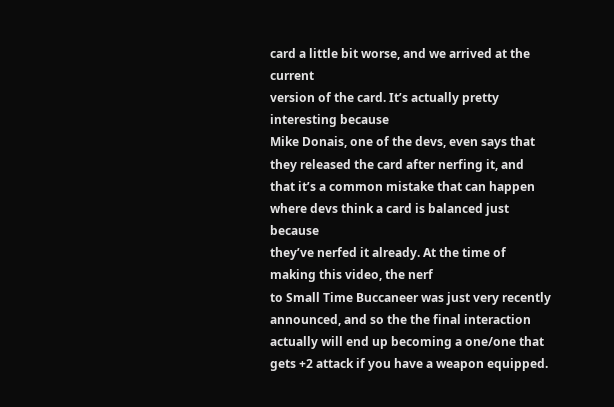card a little bit worse, and we arrived at the current
version of the card. It’s actually pretty interesting because
Mike Donais, one of the devs, even says that they released the card after nerfing it, and
that it’s a common mistake that can happen where devs think a card is balanced just because
they’ve nerfed it already. At the time of making this video, the nerf
to Small Time Buccaneer was just very recently announced, and so the the final interaction
actually will end up becoming a one/one that gets +2 attack if you have a weapon equipped.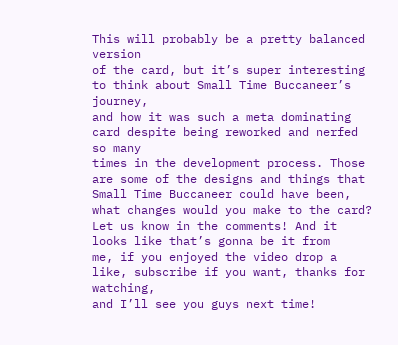This will probably be a pretty balanced version
of the card, but it’s super interesting to think about Small Time Buccaneer’s journey,
and how it was such a meta dominating card despite being reworked and nerfed so many
times in the development process. Those are some of the designs and things that
Small Time Buccaneer could have been, what changes would you make to the card? Let us know in the comments! And it looks like that’s gonna be it from
me, if you enjoyed the video drop a like, subscribe if you want, thanks for watching,
and I’ll see you guys next time!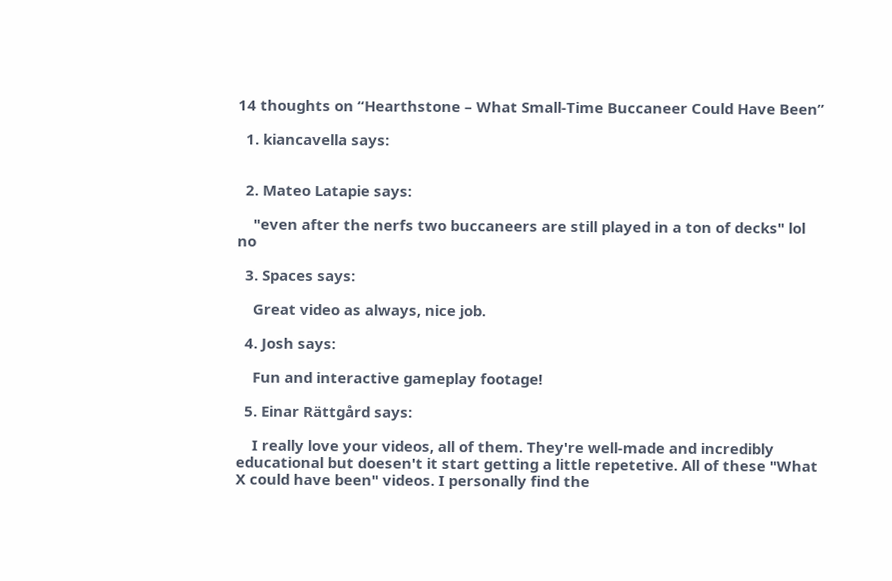14 thoughts on “Hearthstone – What Small-Time Buccaneer Could Have Been”

  1. kiancavella says:


  2. Mateo Latapie says:

    "even after the nerfs two buccaneers are still played in a ton of decks" lol no

  3. Spaces says:

    Great video as always, nice job.

  4. Josh says:

    Fun and interactive gameplay footage!

  5. Einar Rättgård says:

    I really love your videos, all of them. They're well-made and incredibly educational but doesen't it start getting a little repetetive. All of these "What X could have been" videos. I personally find the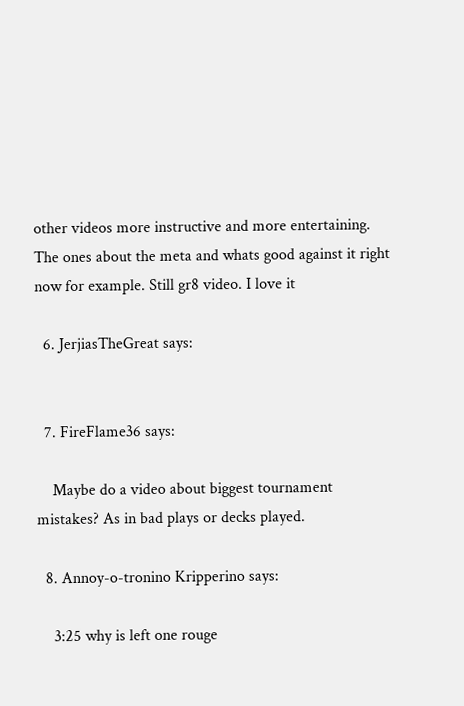other videos more instructive and more entertaining. The ones about the meta and whats good against it right now for example. Still gr8 video. I love it

  6. JerjiasTheGreat says:


  7. FireFlame36 says:

    Maybe do a video about biggest tournament mistakes? As in bad plays or decks played.

  8. Annoy-o-tronino Kripperino says:

    3:25 why is left one rouge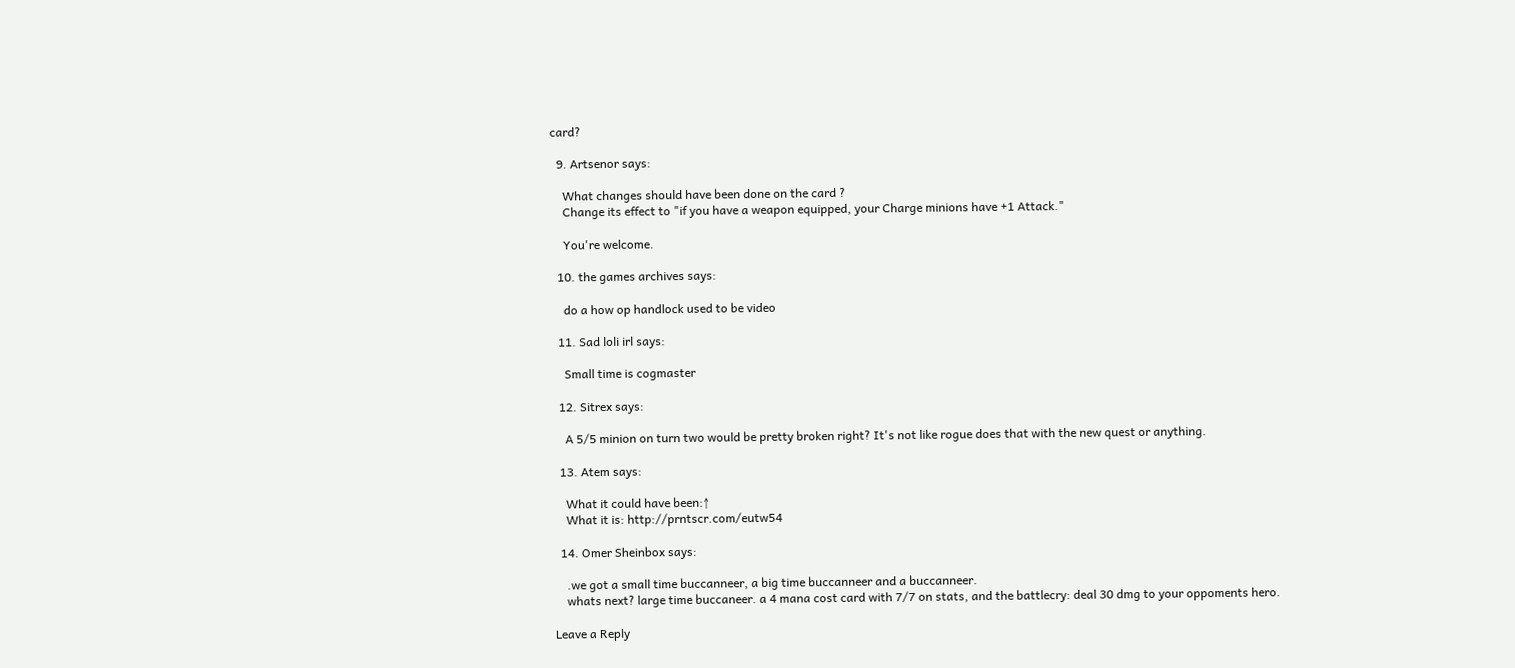card?

  9. Artsenor says:

    What changes should have been done on the card ?
    Change its effect to "if you have a weapon equipped, your Charge minions have +1 Attack."

    You're welcome.

  10. the games archives says:

    do a how op handlock used to be video

  11. Sad loli irl says:

    Small time is cogmaster

  12. Sitrex says:

    A 5/5 minion on turn two would be pretty broken right? It's not like rogue does that with the new quest or anything.

  13. Atem says:

    What it could have been:↑
    What it is: http://prntscr.com/eutw54

  14. Omer Sheinbox says:

    .we got a small time buccanneer, a big time buccanneer and a buccanneer.
    whats next? large time buccaneer. a 4 mana cost card with 7/7 on stats, and the battlecry: deal 30 dmg to your oppoments hero.

Leave a Reply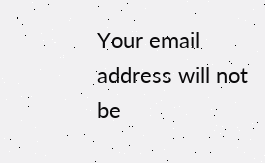Your email address will not be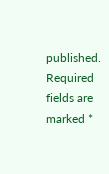published. Required fields are marked *